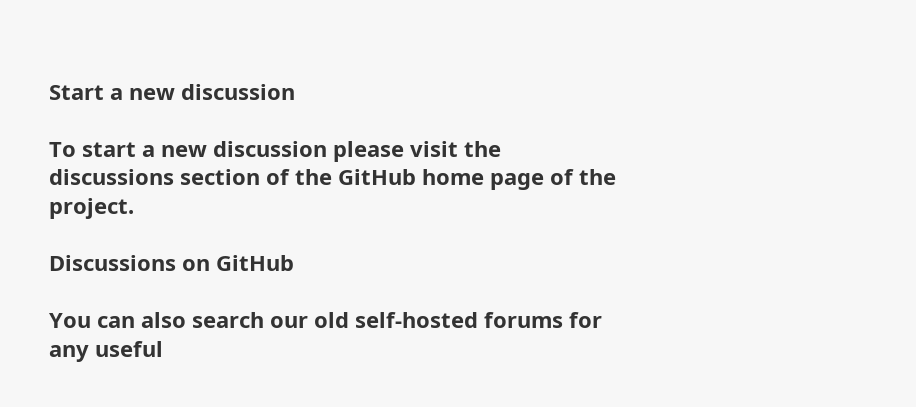Start a new discussion

To start a new discussion please visit the discussions section of the GitHub home page of the project.

Discussions on GitHub

You can also search our old self-hosted forums for any useful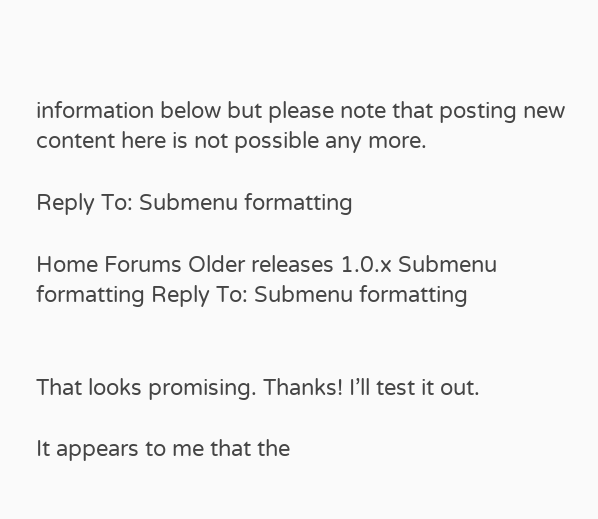information below but please note that posting new content here is not possible any more.

Reply To: Submenu formatting

Home Forums Older releases 1.0.x Submenu formatting Reply To: Submenu formatting


That looks promising. Thanks! I’ll test it out.

It appears to me that the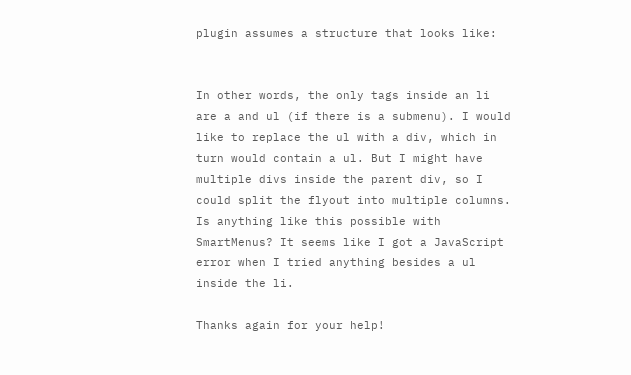plugin assumes a structure that looks like:


In other words, the only tags inside an li are a and ul (if there is a submenu). I would like to replace the ul with a div, which in turn would contain a ul. But I might have multiple divs inside the parent div, so I could split the flyout into multiple columns. Is anything like this possible with SmartMenus? It seems like I got a JavaScript error when I tried anything besides a ul inside the li.

Thanks again for your help!